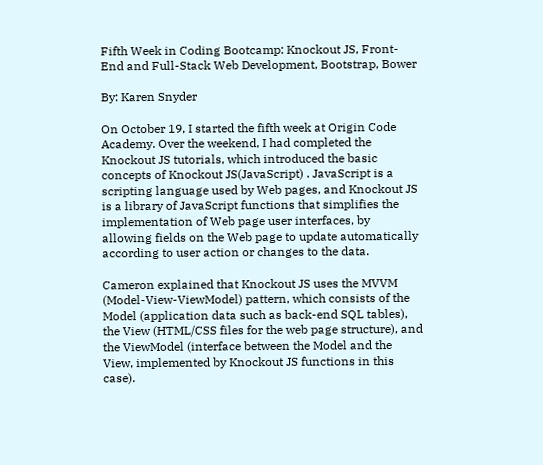Fifth Week in Coding Bootcamp: Knockout JS, Front-End and Full-Stack Web Development, Bootstrap, Bower

By: Karen Snyder

On October 19, I started the fifth week at Origin Code Academy. Over the weekend, I had completed the Knockout JS tutorials, which introduced the basic concepts of Knockout JS(JavaScript) . JavaScript is a scripting language used by Web pages, and Knockout JS is a library of JavaScript functions that simplifies the implementation of Web page user interfaces, by allowing fields on the Web page to update automatically according to user action or changes to the data.

Cameron explained that Knockout JS uses the MVVM (Model-View-ViewModel) pattern, which consists of the Model (application data such as back-end SQL tables), the View (HTML/CSS files for the web page structure), and the ViewModel (interface between the Model and the View, implemented by Knockout JS functions in this case).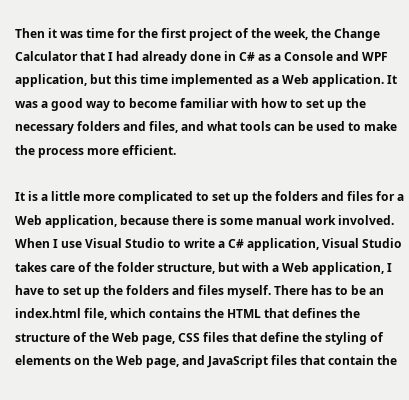Then it was time for the first project of the week, the Change Calculator that I had already done in C# as a Console and WPF application, but this time implemented as a Web application. It was a good way to become familiar with how to set up the necessary folders and files, and what tools can be used to make the process more efficient.

It is a little more complicated to set up the folders and files for a Web application, because there is some manual work involved. When I use Visual Studio to write a C# application, Visual Studio takes care of the folder structure, but with a Web application, I have to set up the folders and files myself. There has to be an index.html file, which contains the HTML that defines the structure of the Web page, CSS files that define the styling of elements on the Web page, and JavaScript files that contain the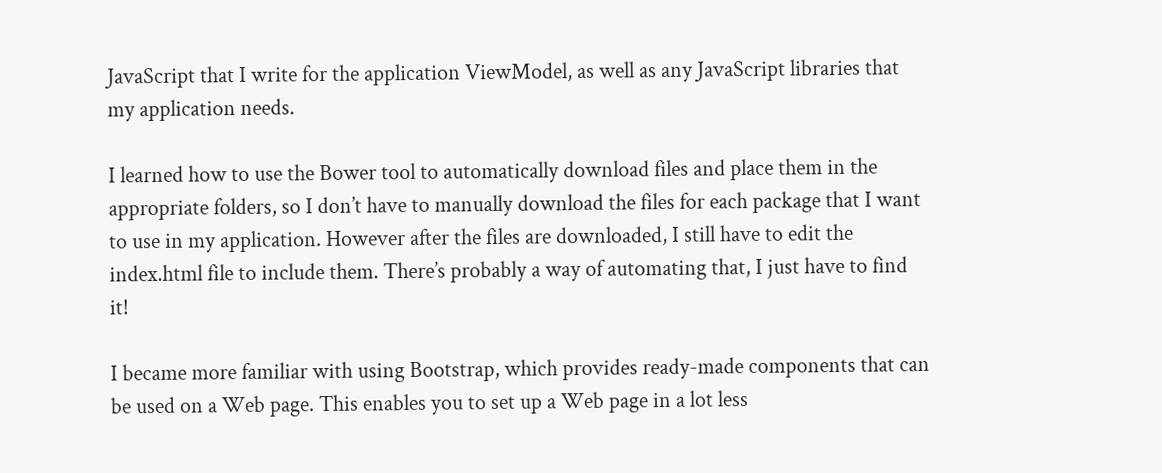JavaScript that I write for the application ViewModel, as well as any JavaScript libraries that my application needs.

I learned how to use the Bower tool to automatically download files and place them in the appropriate folders, so I don’t have to manually download the files for each package that I want to use in my application. However after the files are downloaded, I still have to edit the index.html file to include them. There’s probably a way of automating that, I just have to find it!

I became more familiar with using Bootstrap, which provides ready-made components that can be used on a Web page. This enables you to set up a Web page in a lot less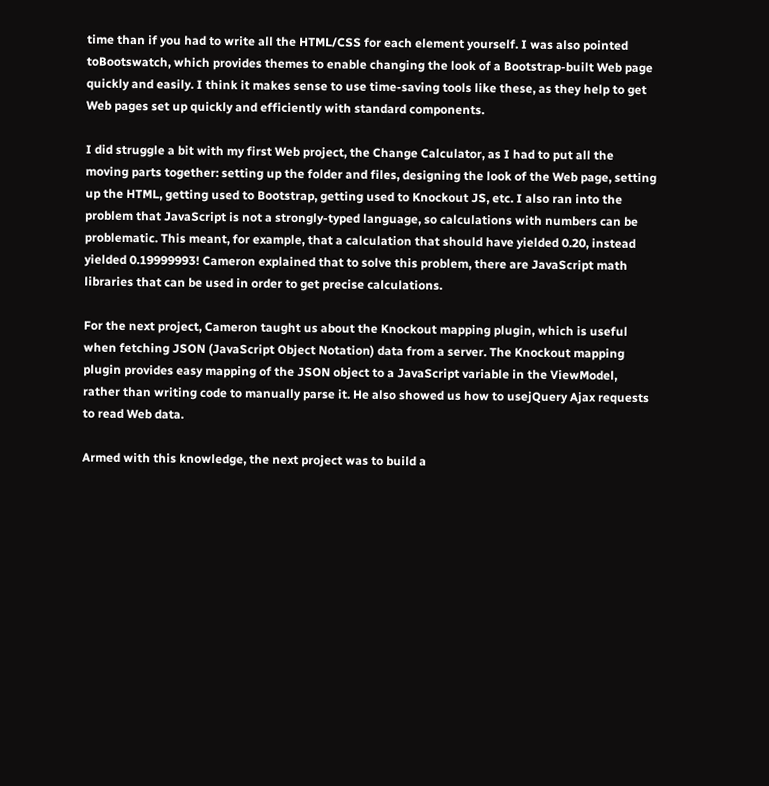time than if you had to write all the HTML/CSS for each element yourself. I was also pointed toBootswatch, which provides themes to enable changing the look of a Bootstrap-built Web page quickly and easily. I think it makes sense to use time-saving tools like these, as they help to get Web pages set up quickly and efficiently with standard components.

I did struggle a bit with my first Web project, the Change Calculator, as I had to put all the moving parts together: setting up the folder and files, designing the look of the Web page, setting up the HTML, getting used to Bootstrap, getting used to Knockout JS, etc. I also ran into the problem that JavaScript is not a strongly-typed language, so calculations with numbers can be problematic. This meant, for example, that a calculation that should have yielded 0.20, instead yielded 0.19999993! Cameron explained that to solve this problem, there are JavaScript math libraries that can be used in order to get precise calculations.

For the next project, Cameron taught us about the Knockout mapping plugin, which is useful when fetching JSON (JavaScript Object Notation) data from a server. The Knockout mapping plugin provides easy mapping of the JSON object to a JavaScript variable in the ViewModel, rather than writing code to manually parse it. He also showed us how to usejQuery Ajax requests to read Web data.

Armed with this knowledge, the next project was to build a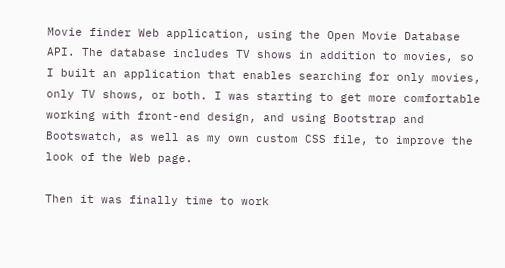Movie finder Web application, using the Open Movie Database API. The database includes TV shows in addition to movies, so I built an application that enables searching for only movies, only TV shows, or both. I was starting to get more comfortable working with front-end design, and using Bootstrap and Bootswatch, as well as my own custom CSS file, to improve the look of the Web page.

Then it was finally time to work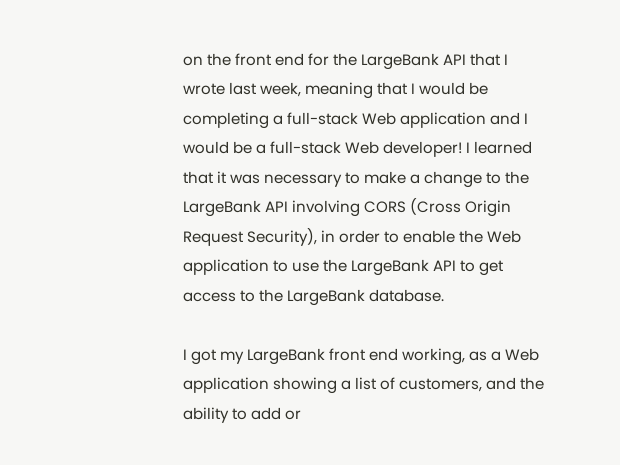on the front end for the LargeBank API that I wrote last week, meaning that I would be completing a full-stack Web application and I would be a full-stack Web developer! I learned that it was necessary to make a change to the LargeBank API involving CORS (Cross Origin Request Security), in order to enable the Web application to use the LargeBank API to get access to the LargeBank database.

I got my LargeBank front end working, as a Web application showing a list of customers, and the ability to add or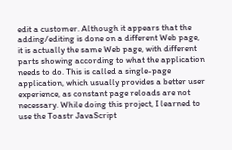edit a customer. Although it appears that the adding/editing is done on a different Web page, it is actually the same Web page, with different parts showing according to what the application needs to do. This is called a single-page application, which usually provides a better user experience, as constant page reloads are not necessary. While doing this project, I learned to use the Toastr JavaScript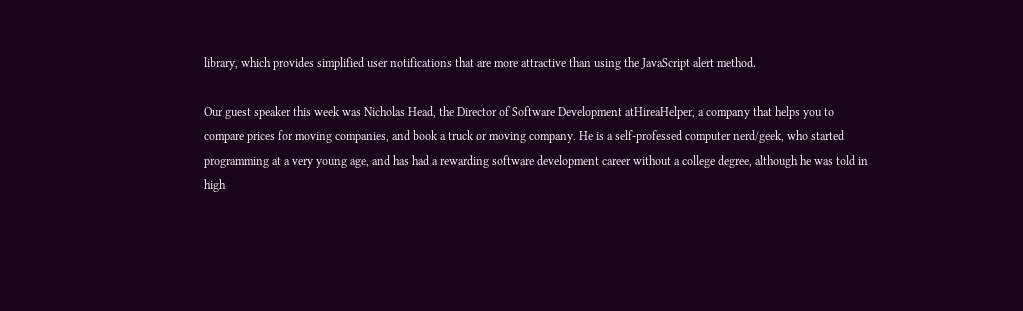library, which provides simplified user notifications that are more attractive than using the JavaScript alert method.

Our guest speaker this week was Nicholas Head, the Director of Software Development atHireaHelper, a company that helps you to compare prices for moving companies, and book a truck or moving company. He is a self-professed computer nerd/geek, who started programming at a very young age, and has had a rewarding software development career without a college degree, although he was told in high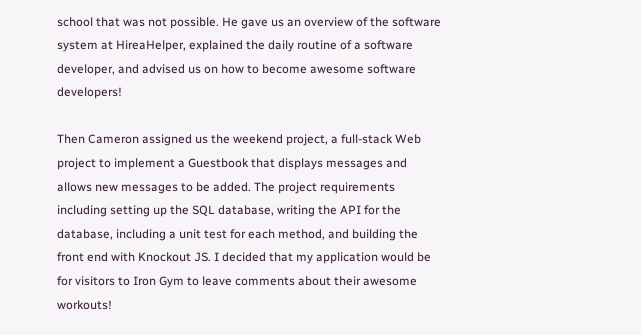school that was not possible. He gave us an overview of the software system at HireaHelper, explained the daily routine of a software developer, and advised us on how to become awesome software developers!

Then Cameron assigned us the weekend project, a full-stack Web project to implement a Guestbook that displays messages and allows new messages to be added. The project requirements including setting up the SQL database, writing the API for the database, including a unit test for each method, and building the front end with Knockout JS. I decided that my application would be for visitors to Iron Gym to leave comments about their awesome workouts!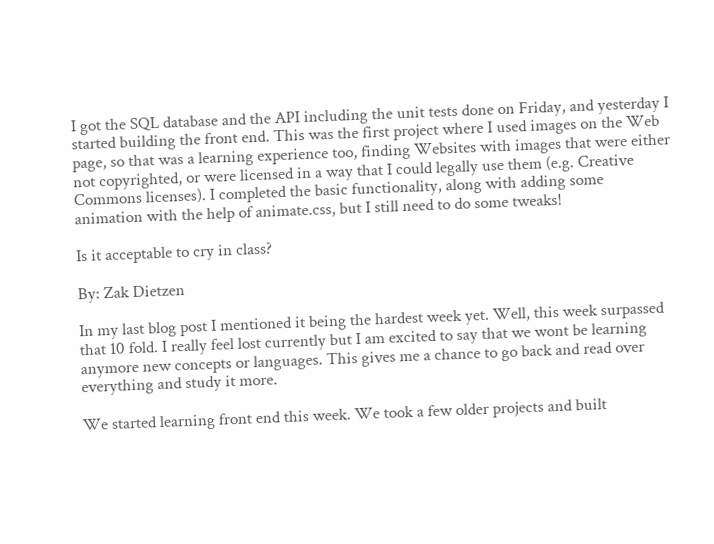I got the SQL database and the API including the unit tests done on Friday, and yesterday I started building the front end. This was the first project where I used images on the Web page, so that was a learning experience too, finding Websites with images that were either not copyrighted, or were licensed in a way that I could legally use them (e.g. Creative Commons licenses). I completed the basic functionality, along with adding some animation with the help of animate.css, but I still need to do some tweaks!

Is it acceptable to cry in class?

By: Zak Dietzen

In my last blog post I mentioned it being the hardest week yet. Well, this week surpassed that 10 fold. I really feel lost currently but I am excited to say that we wont be learning anymore new concepts or languages. This gives me a chance to go back and read over everything and study it more.

We started learning front end this week. We took a few older projects and built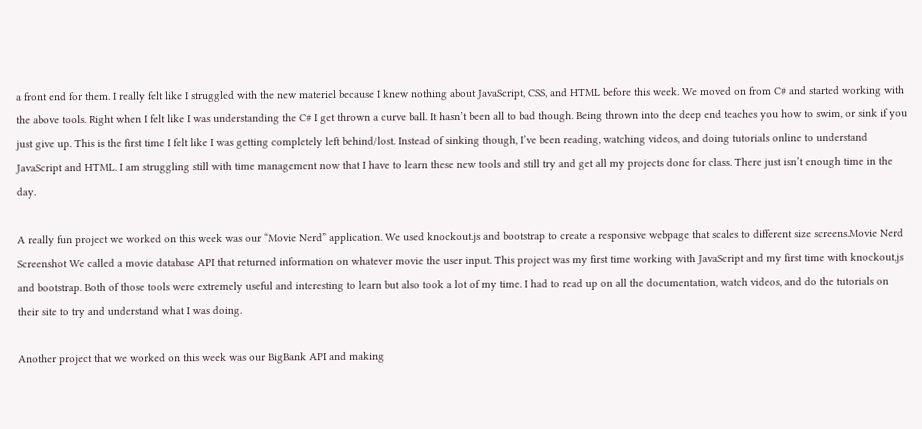a front end for them. I really felt like I struggled with the new materiel because I knew nothing about JavaScript, CSS, and HTML before this week. We moved on from C# and started working with the above tools. Right when I felt like I was understanding the C# I get thrown a curve ball. It hasn’t been all to bad though. Being thrown into the deep end teaches you how to swim, or sink if you just give up. This is the first time I felt like I was getting completely left behind/lost. Instead of sinking though, I’ve been reading, watching videos, and doing tutorials online to understand JavaScript and HTML. I am struggling still with time management now that I have to learn these new tools and still try and get all my projects done for class. There just isn’t enough time in the day.

A really fun project we worked on this week was our “Movie Nerd” application. We used knockout.js and bootstrap to create a responsive webpage that scales to different size screens.Movie Nerd Screenshot We called a movie database API that returned information on whatever movie the user input. This project was my first time working with JavaScript and my first time with knockout,js and bootstrap. Both of those tools were extremely useful and interesting to learn but also took a lot of my time. I had to read up on all the documentation, watch videos, and do the tutorials on their site to try and understand what I was doing.

Another project that we worked on this week was our BigBank API and making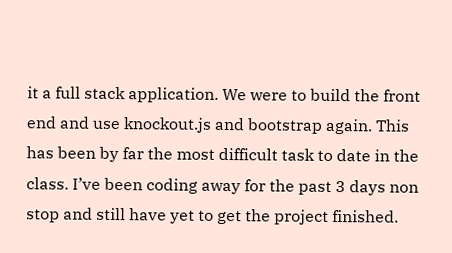it a full stack application. We were to build the front end and use knockout.js and bootstrap again. This has been by far the most difficult task to date in the class. I’ve been coding away for the past 3 days non stop and still have yet to get the project finished.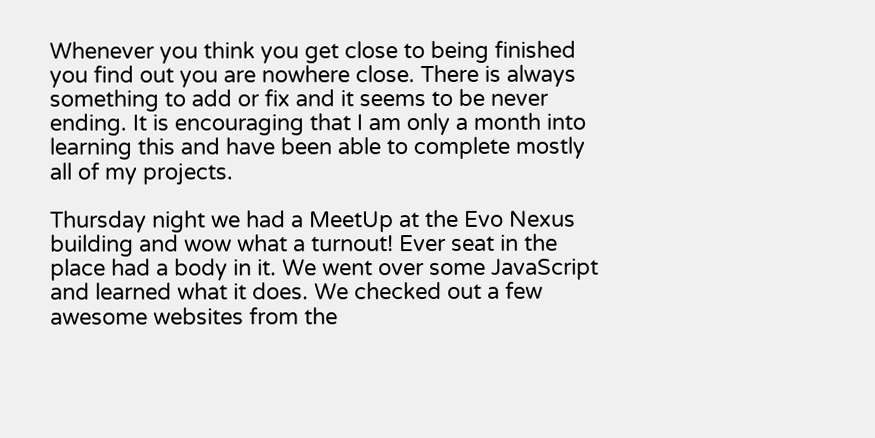Whenever you think you get close to being finished you find out you are nowhere close. There is always something to add or fix and it seems to be never ending. It is encouraging that I am only a month into learning this and have been able to complete mostly all of my projects.

Thursday night we had a MeetUp at the Evo Nexus building and wow what a turnout! Ever seat in the place had a body in it. We went over some JavaScript and learned what it does. We checked out a few awesome websites from the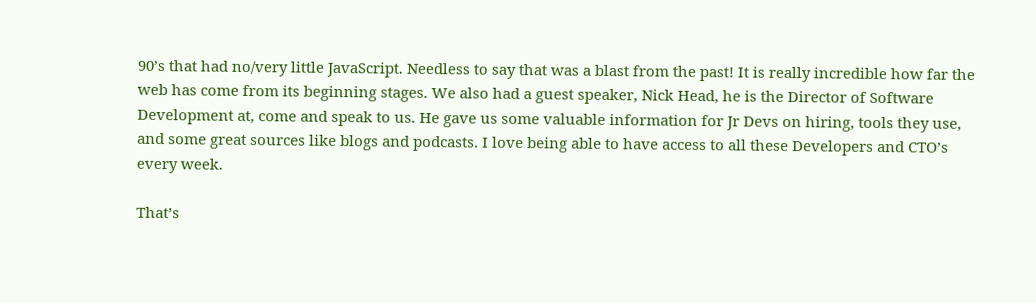90’s that had no/very little JavaScript. Needless to say that was a blast from the past! It is really incredible how far the web has come from its beginning stages. We also had a guest speaker, Nick Head, he is the Director of Software Development at, come and speak to us. He gave us some valuable information for Jr Devs on hiring, tools they use, and some great sources like blogs and podcasts. I love being able to have access to all these Developers and CTO’s every week.

That’s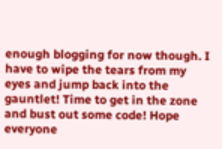enough blogging for now though. I have to wipe the tears from my eyes and jump back into the gauntlet! Time to get in the zone and bust out some code! Hope everyone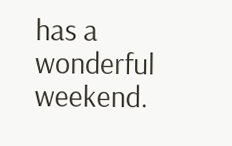has a wonderful weekend.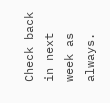Check back in next week as always.